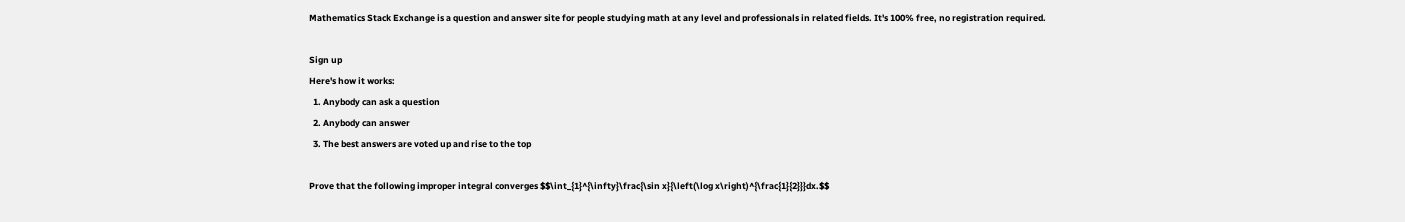Mathematics Stack Exchange is a question and answer site for people studying math at any level and professionals in related fields. It's 100% free, no registration required.

Sign up
Here's how it works:
  1. Anybody can ask a question
  2. Anybody can answer
  3. The best answers are voted up and rise to the top

Prove that the following improper integral converges $$\int_{1}^{\infty}\frac{\sin x}{\left(\log x\right)^{\frac{1}{2}}}dx.$$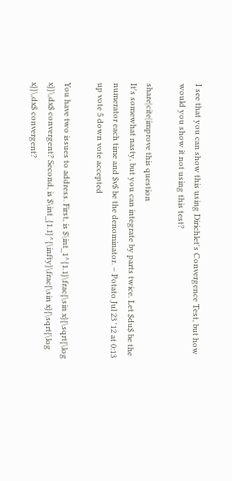I see that you can show this using Dirichlet's Convergence Test, but how would you show it not using this test?

share|cite|improve this question
It's somewhat nasty, but you can integrate by parts twice. Let $du$ be the numerator each time and $v$ be the denominator. – Potato Jul 23 '12 at 0:13
up vote 5 down vote accepted

You have two issues to address. First, is $\int_1^{1.1}\frac{\sin x}{\sqrt{\log x}}\,dx$ convergent? Second, is $\int_{1.1}^{\infty}\frac{\sin x}{\sqrt{\log x}}\,dx$ convergent?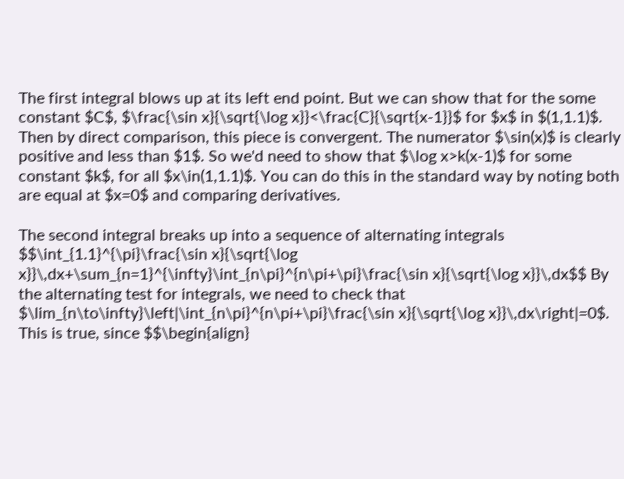The first integral blows up at its left end point. But we can show that for the some constant $C$, $\frac{\sin x}{\sqrt{\log x}}<\frac{C}{\sqrt{x-1}}$ for $x$ in $(1,1.1)$. Then by direct comparison, this piece is convergent. The numerator $\sin(x)$ is clearly positive and less than $1$. So we'd need to show that $\log x>k(x-1)$ for some constant $k$, for all $x\in(1,1.1)$. You can do this in the standard way by noting both are equal at $x=0$ and comparing derivatives.

The second integral breaks up into a sequence of alternating integrals $$\int_{1.1}^{\pi}\frac{\sin x}{\sqrt{\log x}}\,dx+\sum_{n=1}^{\infty}\int_{n\pi}^{n\pi+\pi}\frac{\sin x}{\sqrt{\log x}}\,dx$$ By the alternating test for integrals, we need to check that $\lim_{n\to\infty}\left|\int_{n\pi}^{n\pi+\pi}\frac{\sin x}{\sqrt{\log x}}\,dx\right|=0$. This is true, since $$\begin{align}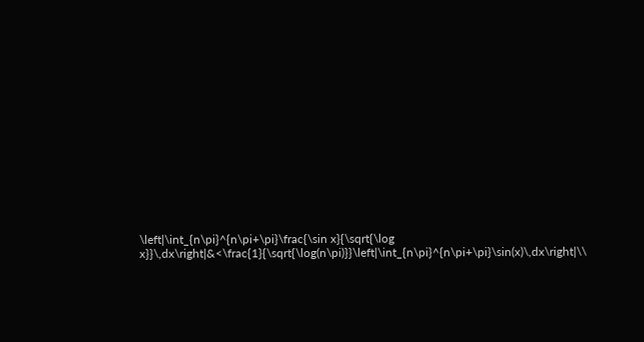\left|\int_{n\pi}^{n\pi+\pi}\frac{\sin x}{\sqrt{\log x}}\,dx\right|&<\frac{1}{\sqrt{\log(n\pi)}}\left|\int_{n\pi}^{n\pi+\pi}\sin(x)\,dx\right|\\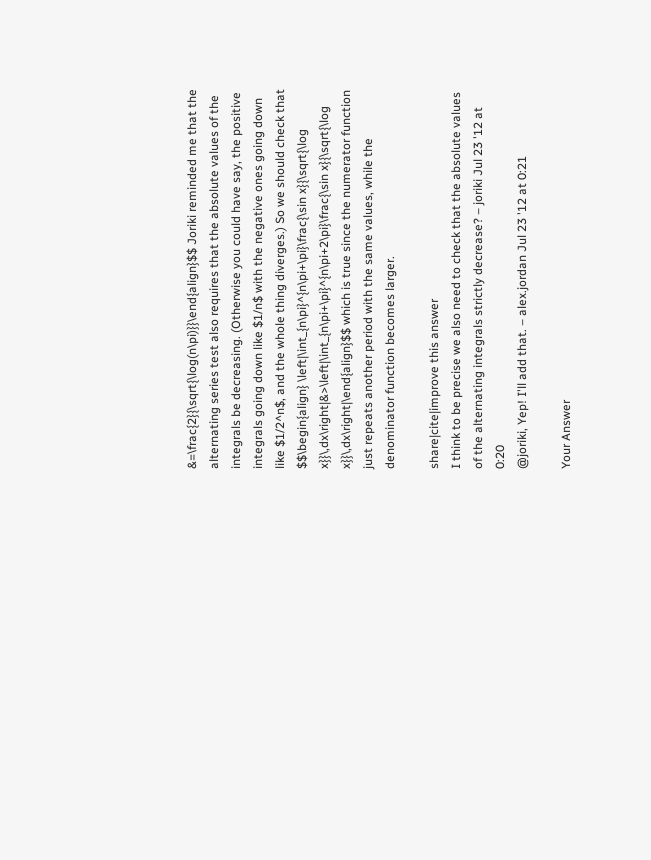&=\frac{2}{\sqrt{\log(n\pi)}}\end{align}$$ Joriki reminded me that the alternating series test also requires that the absolute values of the integrals be decreasing. (Otherwise you could have say, the positive integrals going down like $1/n$ with the negative ones going down like $1/2^n$, and the whole thing diverges.) So we should check that $$\begin{align} \left|\int_{n\pi}^{n\pi+\pi}\frac{\sin x}{\sqrt{\log x}}\,dx\right|&>\left|\int_{n\pi+\pi}^{n\pi+2\pi}\frac{\sin x}{\sqrt{\log x}}\,dx\right|\end{align}$$ which is true since the numerator function just repeats another period with the same values, while the denominator function becomes larger.

share|cite|improve this answer
I think to be precise we also need to check that the absolute values of the alternating integrals strictly decrease? – joriki Jul 23 '12 at 0:20
@joriki, Yep! I'll add that. – alex.jordan Jul 23 '12 at 0:21

Your Answer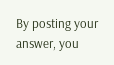By posting your answer, you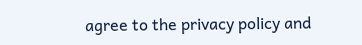agree to the privacy policy and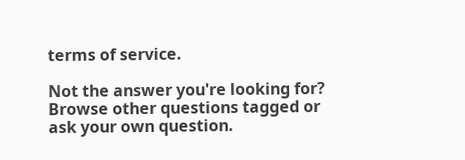terms of service.

Not the answer you're looking for? Browse other questions tagged or ask your own question.